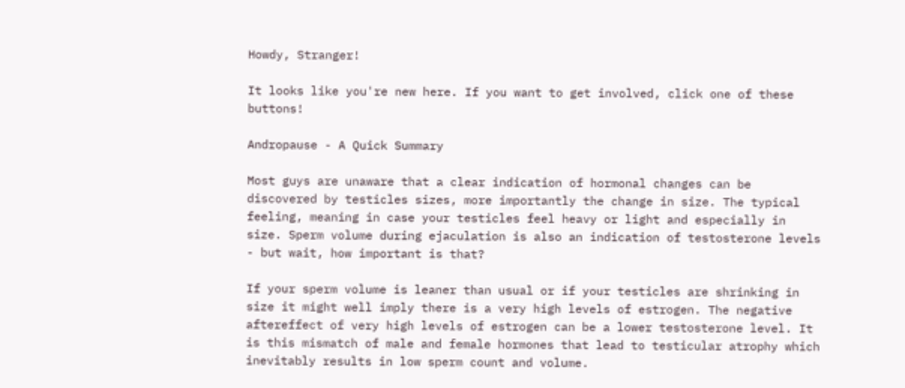Howdy, Stranger!

It looks like you're new here. If you want to get involved, click one of these buttons!

Andropause - A Quick Summary

Most guys are unaware that a clear indication of hormonal changes can be discovered by testicles sizes, more importantly the change in size. The typical feeling, meaning in case your testicles feel heavy or light and especially in size. Sperm volume during ejaculation is also an indication of testosterone levels - but wait, how important is that?

If your sperm volume is leaner than usual or if your testicles are shrinking in size it might well imply there is a very high levels of estrogen. The negative aftereffect of very high levels of estrogen can be a lower testosterone level. It is this mismatch of male and female hormones that lead to testicular atrophy which inevitably results in low sperm count and volume.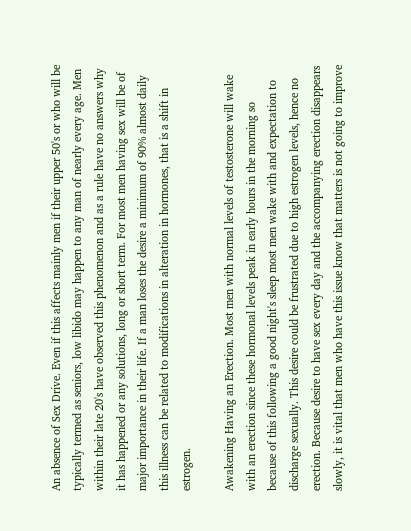An absence of Sex Drive. Even if this affects mainly men if their upper 50's or who will be typically termed as seniors, low libido may happen to any man of nearly every age. Men within their late 20's have observed this phenomenon and as a rule have no answers why it has happened or any solutions, long or short term. For most men having sex will be of major importance in their life. If a man loses the desire a minimum of 90% almost daily this illness can be related to modifications in alteration in hormones, that is a shift in estrogen.

Awakening Having an Erection. Most men with normal levels of testosterone will wake with an erection since these hormonal levels peak in early hours in the morning so because of this following a good night's sleep most men wake with and expectation to discharge sexually. This desire could be frustrated due to high estrogen levels, hence no erection. Because desire to have sex every day and the accompanying erection disappears slowly, it is vital that men who have this issue know that matters is not going to improve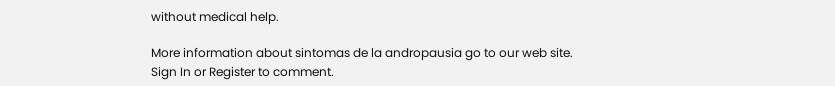without medical help.

More information about sintomas de la andropausia go to our web site.
Sign In or Register to comment.